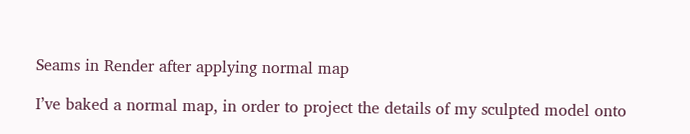Seams in Render after applying normal map

I’ve baked a normal map, in order to project the details of my sculpted model onto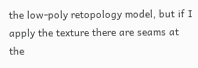the low-poly retopology model, but if I apply the texture there are seams at the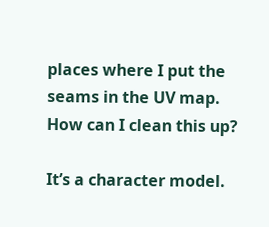places where I put the seams in the UV map.
How can I clean this up?

It’s a character model.